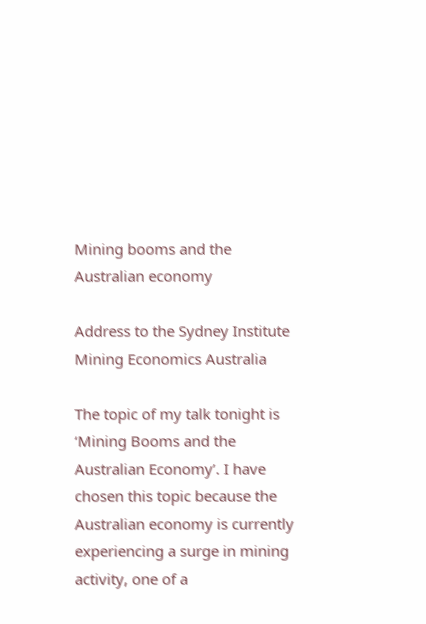Mining booms and the Australian economy

Address to the Sydney Institute
Mining Economics Australia

The topic of my talk tonight is ‘Mining Booms and the Australian Economy’. I have chosen this topic because the Australian economy is currently experiencing a surge in mining activity, one of a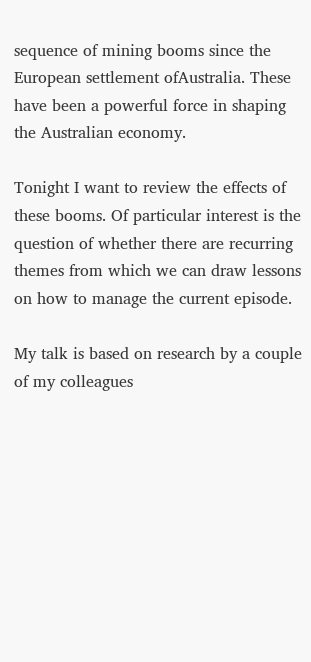sequence of mining booms since the European settlement ofAustralia. These have been a powerful force in shaping the Australian economy.

Tonight I want to review the effects of these booms. Of particular interest is the question of whether there are recurring themes from which we can draw lessons on how to manage the current episode.

My talk is based on research by a couple of my colleagues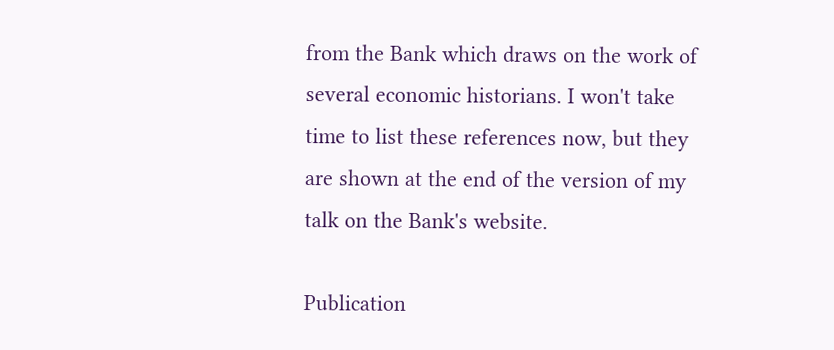from the Bank which draws on the work of several economic historians. I won't take time to list these references now, but they are shown at the end of the version of my talk on the Bank's website.

Publication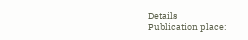Details
Publication place: